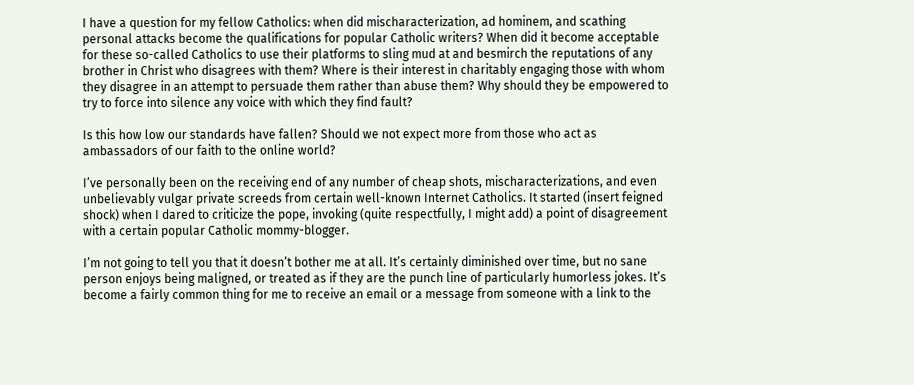I have a question for my fellow Catholics: when did mischaracterization, ad hominem, and scathing personal attacks become the qualifications for popular Catholic writers? When did it become acceptable for these so-called Catholics to use their platforms to sling mud at and besmirch the reputations of any brother in Christ who disagrees with them? Where is their interest in charitably engaging those with whom they disagree in an attempt to persuade them rather than abuse them? Why should they be empowered to try to force into silence any voice with which they find fault?

Is this how low our standards have fallen? Should we not expect more from those who act as ambassadors of our faith to the online world?

I’ve personally been on the receiving end of any number of cheap shots, mischaracterizations, and even unbelievably vulgar private screeds from certain well-known Internet Catholics. It started (insert feigned shock) when I dared to criticize the pope, invoking (quite respectfully, I might add) a point of disagreement with a certain popular Catholic mommy-blogger.

I’m not going to tell you that it doesn’t bother me at all. It’s certainly diminished over time, but no sane person enjoys being maligned, or treated as if they are the punch line of particularly humorless jokes. It’s become a fairly common thing for me to receive an email or a message from someone with a link to the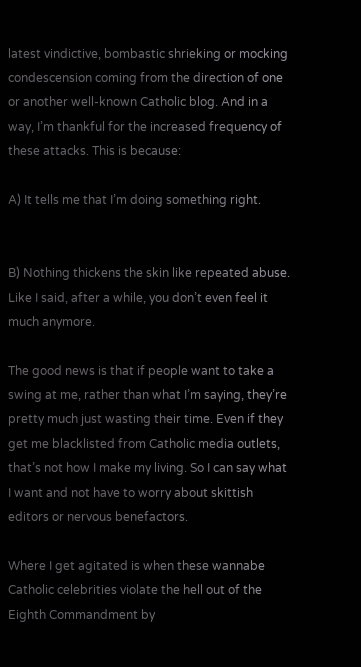latest vindictive, bombastic shrieking or mocking condescension coming from the direction of one or another well-known Catholic blog. And in a way, I’m thankful for the increased frequency of these attacks. This is because:

A) It tells me that I’m doing something right.


B) Nothing thickens the skin like repeated abuse. Like I said, after a while, you don’t even feel it much anymore.

The good news is that if people want to take a swing at me, rather than what I’m saying, they’re pretty much just wasting their time. Even if they get me blacklisted from Catholic media outlets, that’s not how I make my living. So I can say what I want and not have to worry about skittish editors or nervous benefactors.

Where I get agitated is when these wannabe Catholic celebrities violate the hell out of the Eighth Commandment by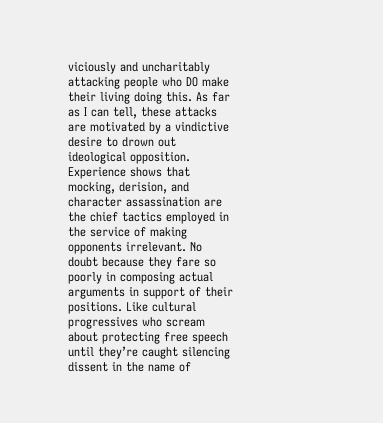viciously and uncharitably attacking people who DO make their living doing this. As far as I can tell, these attacks are motivated by a vindictive desire to drown out ideological opposition. Experience shows that mocking, derision, and character assassination are the chief tactics employed in the service of making opponents irrelevant. No doubt because they fare so poorly in composing actual arguments in support of their positions. Like cultural progressives who scream about protecting free speech until they’re caught silencing dissent in the name of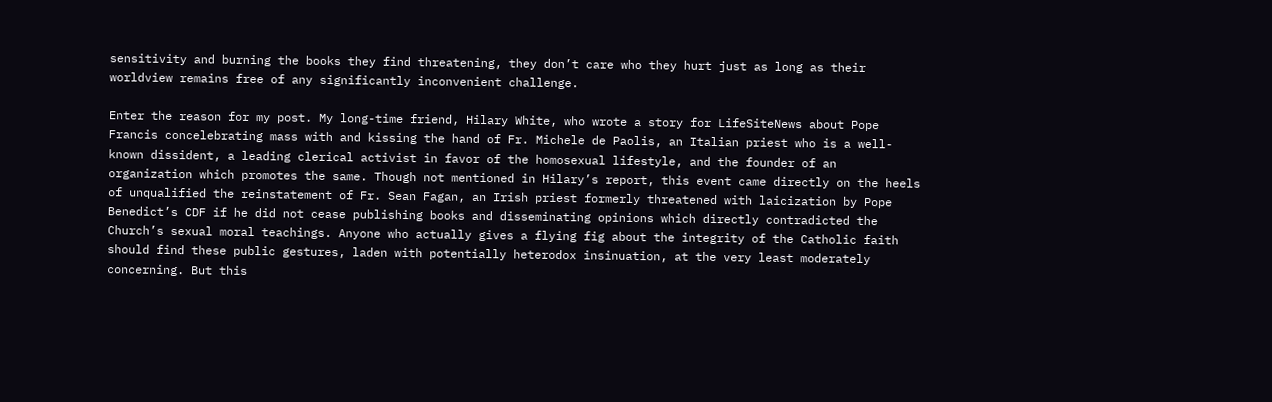sensitivity and burning the books they find threatening, they don’t care who they hurt just as long as their worldview remains free of any significantly inconvenient challenge.

Enter the reason for my post. My long-time friend, Hilary White, who wrote a story for LifeSiteNews about Pope Francis concelebrating mass with and kissing the hand of Fr. Michele de Paolis, an Italian priest who is a well-known dissident, a leading clerical activist in favor of the homosexual lifestyle, and the founder of an organization which promotes the same. Though not mentioned in Hilary’s report, this event came directly on the heels of unqualified the reinstatement of Fr. Sean Fagan, an Irish priest formerly threatened with laicization by Pope Benedict’s CDF if he did not cease publishing books and disseminating opinions which directly contradicted the Church’s sexual moral teachings. Anyone who actually gives a flying fig about the integrity of the Catholic faith should find these public gestures, laden with potentially heterodox insinuation, at the very least moderately concerning. But this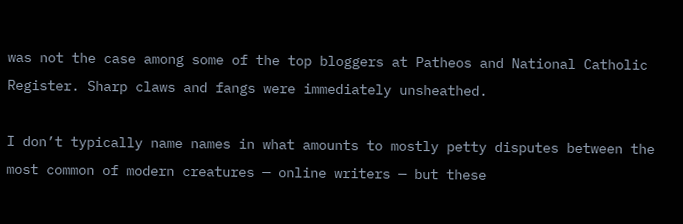was not the case among some of the top bloggers at Patheos and National Catholic Register. Sharp claws and fangs were immediately unsheathed.

I don’t typically name names in what amounts to mostly petty disputes between the most common of modern creatures — online writers — but these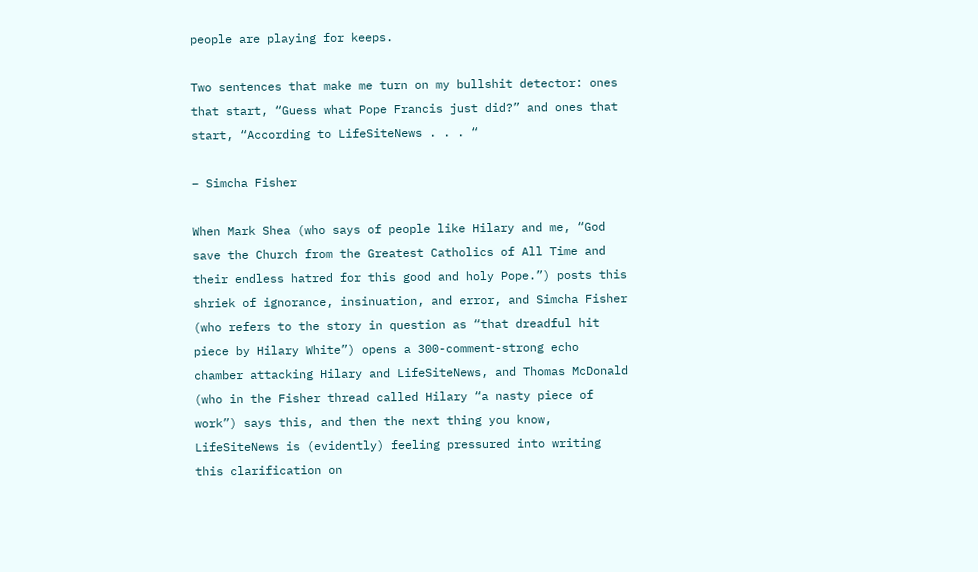people are playing for keeps.

Two sentences that make me turn on my bullshit detector: ones that start, “Guess what Pope Francis just did?” and ones that start, “According to LifeSiteNews . . . “

– Simcha Fisher

When Mark Shea (who says of people like Hilary and me, “God save the Church from the Greatest Catholics of All Time and their endless hatred for this good and holy Pope.”) posts this shriek of ignorance, insinuation, and error, and Simcha Fisher (who refers to the story in question as “that dreadful hit piece by Hilary White”) opens a 300-comment-strong echo chamber attacking Hilary and LifeSiteNews, and Thomas McDonald (who in the Fisher thread called Hilary “a nasty piece of work”) says this, and then the next thing you know, LifeSiteNews is (evidently) feeling pressured into writing this clarification on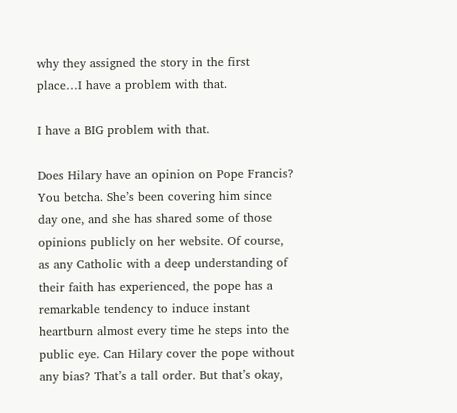why they assigned the story in the first place…I have a problem with that.

I have a BIG problem with that.

Does Hilary have an opinion on Pope Francis? You betcha. She’s been covering him since day one, and she has shared some of those opinions publicly on her website. Of course, as any Catholic with a deep understanding of their faith has experienced, the pope has a remarkable tendency to induce instant heartburn almost every time he steps into the public eye. Can Hilary cover the pope without any bias? That’s a tall order. But that’s okay,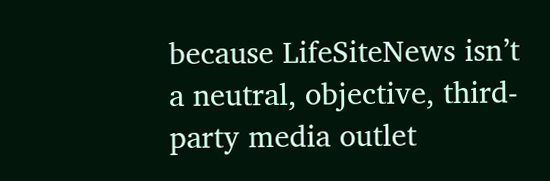because LifeSiteNews isn’t a neutral, objective, third-party media outlet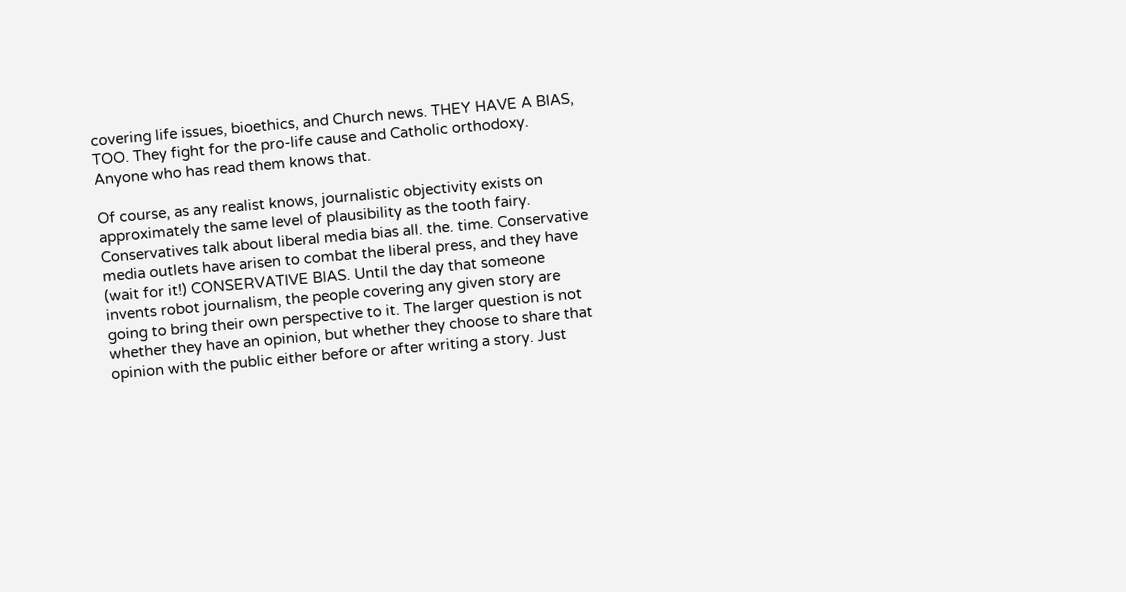covering life issues, bioethics, and Church news. THEY HAVE A BIAS, TOO. They fight for the pro-life cause and Catholic orthodoxy. Anyone who has read them knows that.

Of course, as any realist knows, journalistic objectivity exists on approximately the same level of plausibility as the tooth fairy. Conservatives talk about liberal media bias all. the. time. Conservative media outlets have arisen to combat the liberal press, and they have (wait for it!) CONSERVATIVE BIAS. Until the day that someone invents robot journalism, the people covering any given story are going to bring their own perspective to it. The larger question is not whether they have an opinion, but whether they choose to share that opinion with the public either before or after writing a story. Just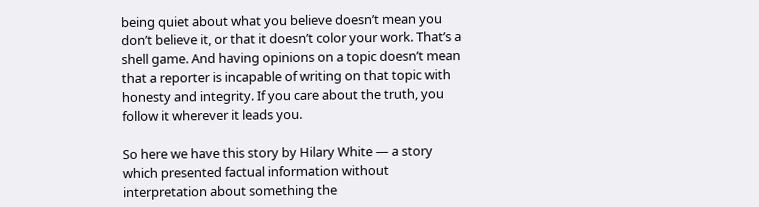being quiet about what you believe doesn’t mean you don’t believe it, or that it doesn’t color your work. That’s a shell game. And having opinions on a topic doesn’t mean that a reporter is incapable of writing on that topic with honesty and integrity. If you care about the truth, you follow it wherever it leads you.

So here we have this story by Hilary White — a story which presented factual information without interpretation about something the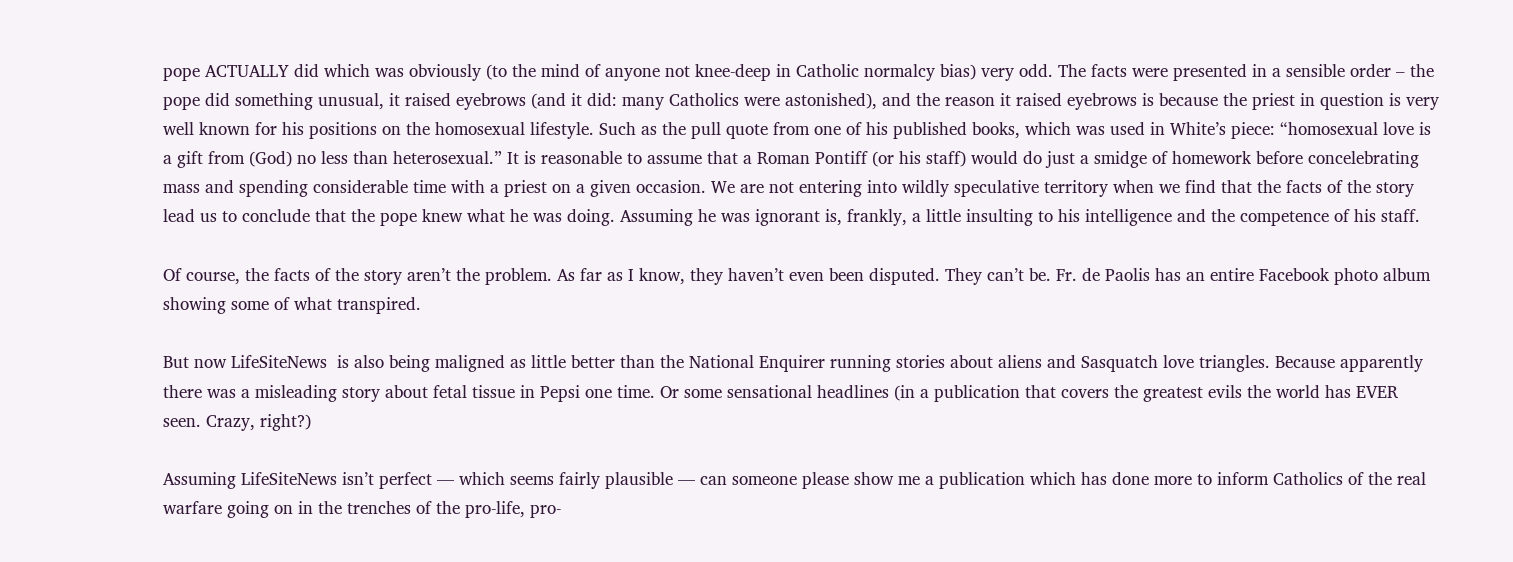pope ACTUALLY did which was obviously (to the mind of anyone not knee-deep in Catholic normalcy bias) very odd. The facts were presented in a sensible order – the pope did something unusual, it raised eyebrows (and it did: many Catholics were astonished), and the reason it raised eyebrows is because the priest in question is very well known for his positions on the homosexual lifestyle. Such as the pull quote from one of his published books, which was used in White’s piece: “homosexual love is a gift from (God) no less than heterosexual.” It is reasonable to assume that a Roman Pontiff (or his staff) would do just a smidge of homework before concelebrating mass and spending considerable time with a priest on a given occasion. We are not entering into wildly speculative territory when we find that the facts of the story lead us to conclude that the pope knew what he was doing. Assuming he was ignorant is, frankly, a little insulting to his intelligence and the competence of his staff.

Of course, the facts of the story aren’t the problem. As far as I know, they haven’t even been disputed. They can’t be. Fr. de Paolis has an entire Facebook photo album showing some of what transpired.

But now LifeSiteNews  is also being maligned as little better than the National Enquirer running stories about aliens and Sasquatch love triangles. Because apparently there was a misleading story about fetal tissue in Pepsi one time. Or some sensational headlines (in a publication that covers the greatest evils the world has EVER seen. Crazy, right?)

Assuming LifeSiteNews isn’t perfect — which seems fairly plausible — can someone please show me a publication which has done more to inform Catholics of the real warfare going on in the trenches of the pro-life, pro-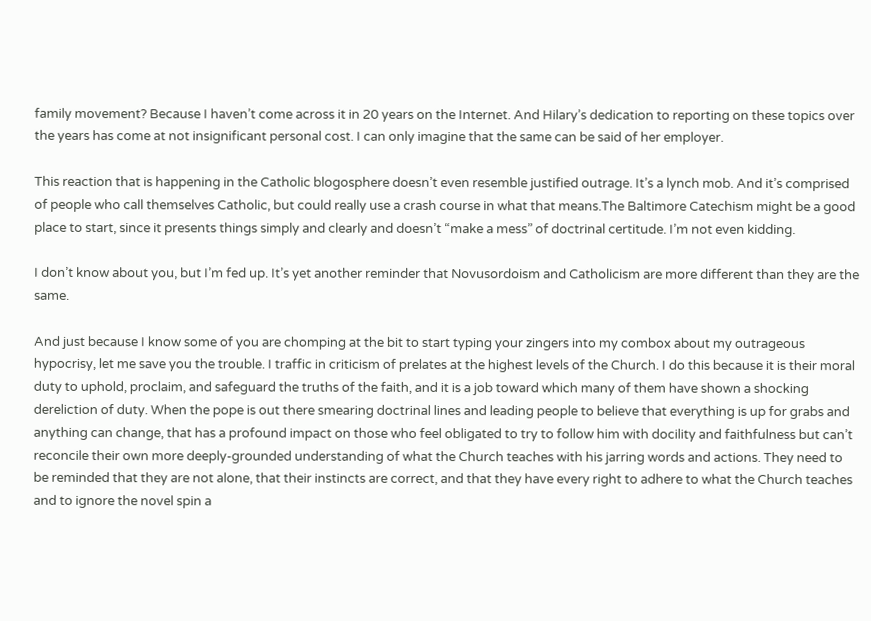family movement? Because I haven’t come across it in 20 years on the Internet. And Hilary’s dedication to reporting on these topics over the years has come at not insignificant personal cost. I can only imagine that the same can be said of her employer.

This reaction that is happening in the Catholic blogosphere doesn’t even resemble justified outrage. It’s a lynch mob. And it’s comprised of people who call themselves Catholic, but could really use a crash course in what that means.The Baltimore Catechism might be a good place to start, since it presents things simply and clearly and doesn’t “make a mess” of doctrinal certitude. I’m not even kidding.

I don’t know about you, but I’m fed up. It’s yet another reminder that Novusordoism and Catholicism are more different than they are the same.

And just because I know some of you are chomping at the bit to start typing your zingers into my combox about my outrageous hypocrisy, let me save you the trouble. I traffic in criticism of prelates at the highest levels of the Church. I do this because it is their moral duty to uphold, proclaim, and safeguard the truths of the faith, and it is a job toward which many of them have shown a shocking dereliction of duty. When the pope is out there smearing doctrinal lines and leading people to believe that everything is up for grabs and anything can change, that has a profound impact on those who feel obligated to try to follow him with docility and faithfulness but can’t reconcile their own more deeply-grounded understanding of what the Church teaches with his jarring words and actions. They need to be reminded that they are not alone, that their instincts are correct, and that they have every right to adhere to what the Church teaches and to ignore the novel spin a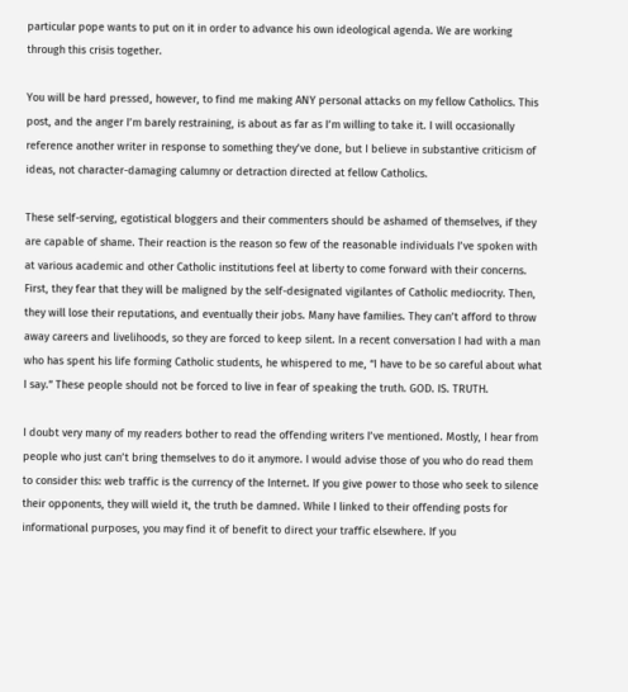particular pope wants to put on it in order to advance his own ideological agenda. We are working through this crisis together.

You will be hard pressed, however, to find me making ANY personal attacks on my fellow Catholics. This post, and the anger I’m barely restraining, is about as far as I’m willing to take it. I will occasionally reference another writer in response to something they’ve done, but I believe in substantive criticism of ideas, not character-damaging calumny or detraction directed at fellow Catholics.

These self-serving, egotistical bloggers and their commenters should be ashamed of themselves, if they are capable of shame. Their reaction is the reason so few of the reasonable individuals I’ve spoken with at various academic and other Catholic institutions feel at liberty to come forward with their concerns. First, they fear that they will be maligned by the self-designated vigilantes of Catholic mediocrity. Then, they will lose their reputations, and eventually their jobs. Many have families. They can’t afford to throw away careers and livelihoods, so they are forced to keep silent. In a recent conversation I had with a man who has spent his life forming Catholic students, he whispered to me, “I have to be so careful about what I say.” These people should not be forced to live in fear of speaking the truth. GOD. IS. TRUTH.

I doubt very many of my readers bother to read the offending writers I’ve mentioned. Mostly, I hear from people who just can’t bring themselves to do it anymore. I would advise those of you who do read them to consider this: web traffic is the currency of the Internet. If you give power to those who seek to silence their opponents, they will wield it, the truth be damned. While I linked to their offending posts for informational purposes, you may find it of benefit to direct your traffic elsewhere. If you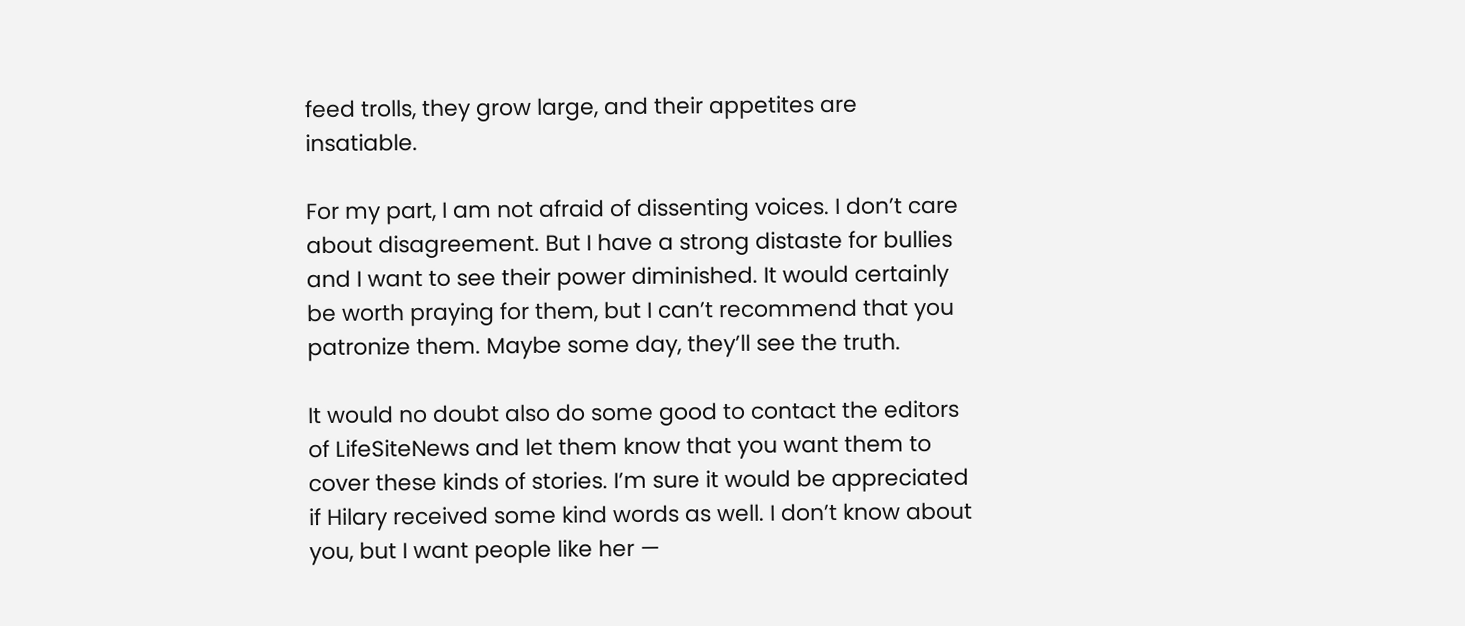feed trolls, they grow large, and their appetites are insatiable.

For my part, I am not afraid of dissenting voices. I don’t care about disagreement. But I have a strong distaste for bullies and I want to see their power diminished. It would certainly be worth praying for them, but I can’t recommend that you patronize them. Maybe some day, they’ll see the truth.

It would no doubt also do some good to contact the editors of LifeSiteNews and let them know that you want them to cover these kinds of stories. I’m sure it would be appreciated if Hilary received some kind words as well. I don’t know about you, but I want people like her —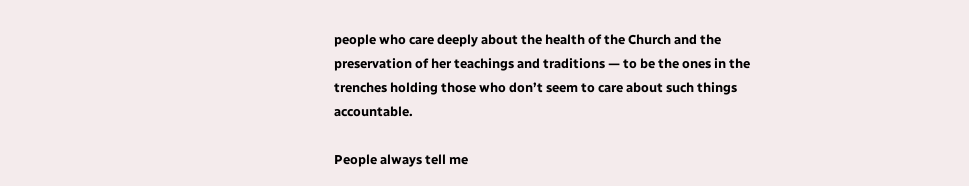people who care deeply about the health of the Church and the preservation of her teachings and traditions — to be the ones in the trenches holding those who don’t seem to care about such things accountable.

People always tell me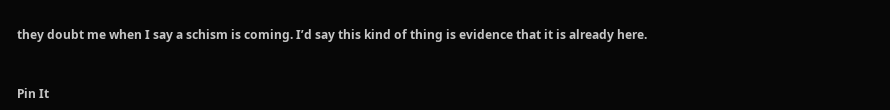they doubt me when I say a schism is coming. I’d say this kind of thing is evidence that it is already here.


Pin It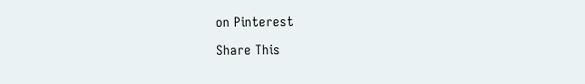on Pinterest

Share This